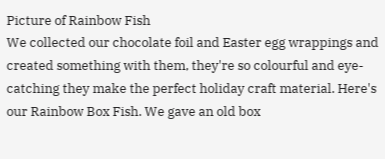Picture of Rainbow Fish
We collected our chocolate foil and Easter egg wrappings and created something with them, they're so colourful and eye-catching they make the perfect holiday craft material. Here's our Rainbow Box Fish. We gave an old box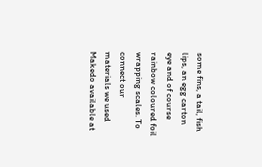some fins, a tail, fish lips, an egg carton eye and of course rainbow coloured foil wrapping scales. To connect our materials we used Makedo available at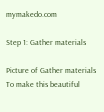mymakedo.com

Step 1: Gather materials

Picture of Gather materials
To make this beautiful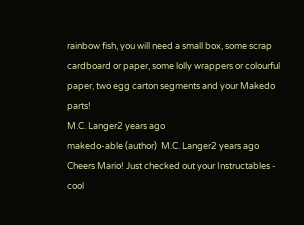rainbow fish, you will need a small box, some scrap cardboard or paper, some lolly wrappers or colourful paper, two egg carton segments and your Makedo parts!
M.C. Langer2 years ago
makedo-able (author)  M.C. Langer2 years ago
Cheers Mario! Just checked out your Instructables - cool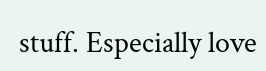stuff. Especially love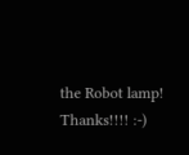the Robot lamp!
Thanks!!!! :-)